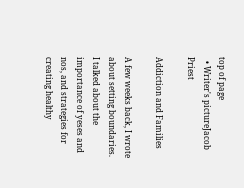top of page
  • Writer's pictureJacob Priest

Addiction and Families

A few weeks back, I wrote about setting boundaries. I talked about the importance of yeses and nos, and strategies for creating healthy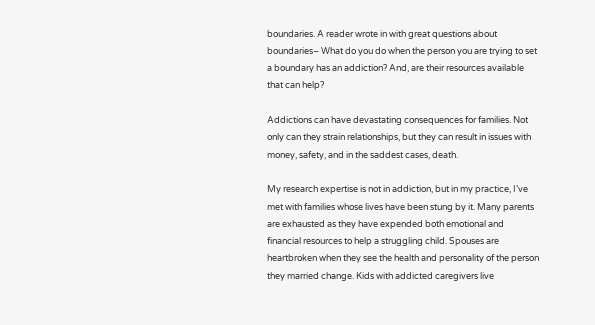boundaries. A reader wrote in with great questions about boundaries– What do you do when the person you are trying to set a boundary has an addiction? And, are their resources available that can help?

Addictions can have devastating consequences for families. Not only can they strain relationships, but they can result in issues with money, safety, and in the saddest cases, death.

My research expertise is not in addiction, but in my practice, I’ve met with families whose lives have been stung by it. Many parents are exhausted as they have expended both emotional and financial resources to help a struggling child. Spouses are heartbroken when they see the health and personality of the person they married change. Kids with addicted caregivers live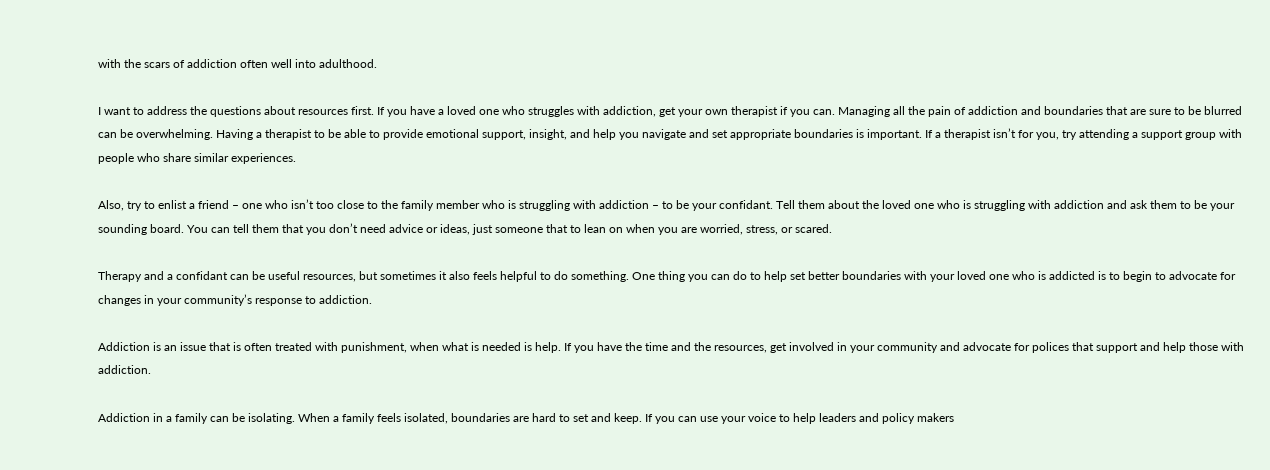with the scars of addiction often well into adulthood.

I want to address the questions about resources first. If you have a loved one who struggles with addiction, get your own therapist if you can. Managing all the pain of addiction and boundaries that are sure to be blurred can be overwhelming. Having a therapist to be able to provide emotional support, insight, and help you navigate and set appropriate boundaries is important. If a therapist isn’t for you, try attending a support group with people who share similar experiences.

Also, try to enlist a friend – one who isn’t too close to the family member who is struggling with addiction – to be your confidant. Tell them about the loved one who is struggling with addiction and ask them to be your sounding board. You can tell them that you don’t need advice or ideas, just someone that to lean on when you are worried, stress, or scared.

Therapy and a confidant can be useful resources, but sometimes it also feels helpful to do something. One thing you can do to help set better boundaries with your loved one who is addicted is to begin to advocate for changes in your community’s response to addiction.

Addiction is an issue that is often treated with punishment, when what is needed is help. If you have the time and the resources, get involved in your community and advocate for polices that support and help those with addiction.

Addiction in a family can be isolating. When a family feels isolated, boundaries are hard to set and keep. If you can use your voice to help leaders and policy makers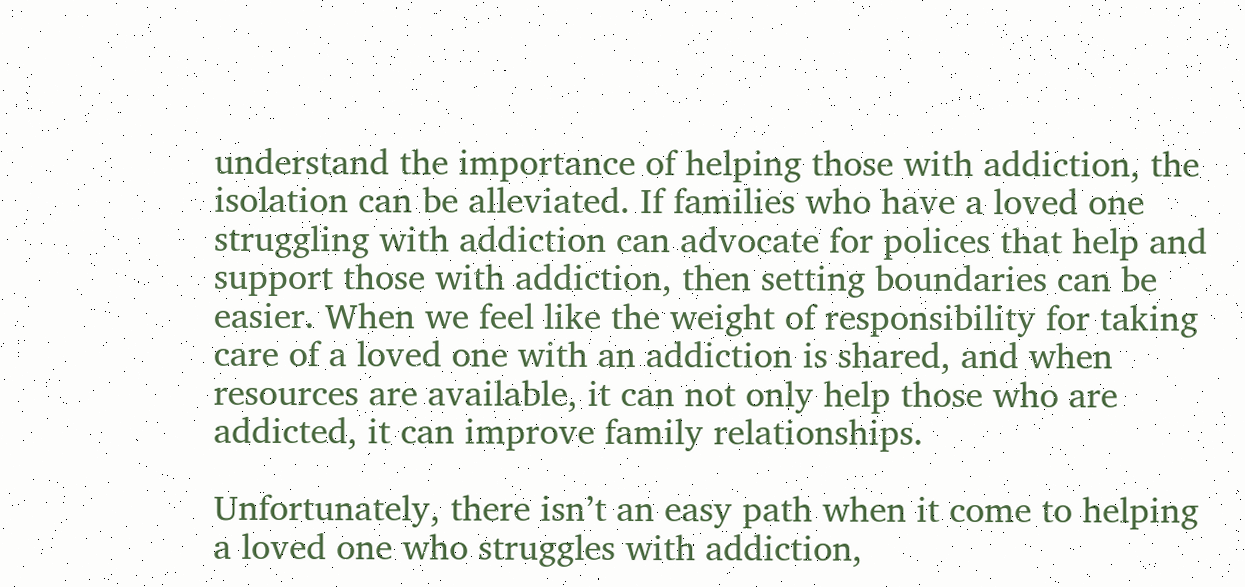understand the importance of helping those with addiction, the isolation can be alleviated. If families who have a loved one struggling with addiction can advocate for polices that help and support those with addiction, then setting boundaries can be easier. When we feel like the weight of responsibility for taking care of a loved one with an addiction is shared, and when resources are available, it can not only help those who are addicted, it can improve family relationships.

Unfortunately, there isn’t an easy path when it come to helping a loved one who struggles with addiction,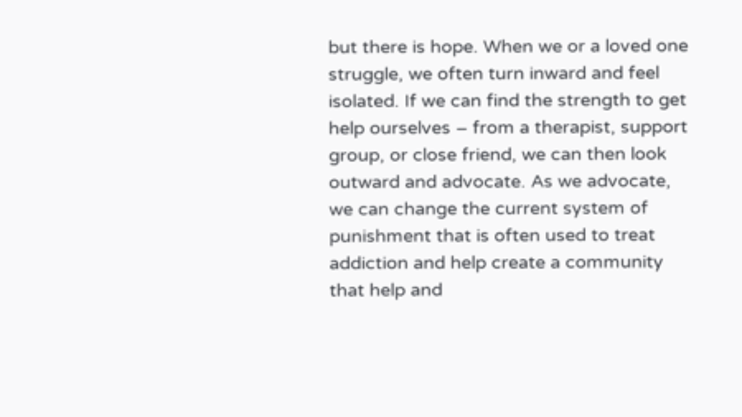but there is hope. When we or a loved one struggle, we often turn inward and feel isolated. If we can find the strength to get help ourselves – from a therapist, support group, or close friend, we can then look outward and advocate. As we advocate, we can change the current system of punishment that is often used to treat addiction and help create a community that help and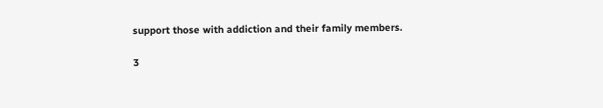support those with addiction and their family members.

3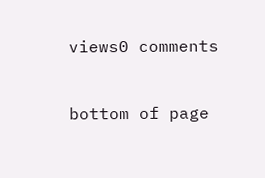views0 comments


bottom of page